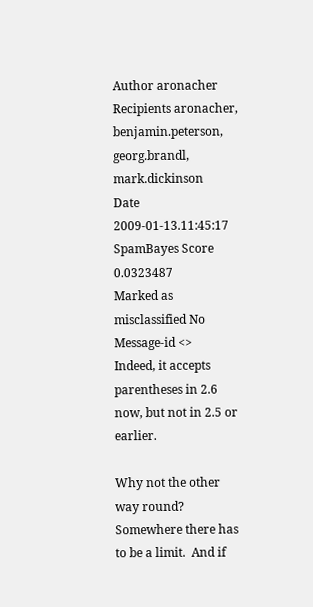Author aronacher
Recipients aronacher, benjamin.peterson, georg.brandl, mark.dickinson
Date 2009-01-13.11:45:17
SpamBayes Score 0.0323487
Marked as misclassified No
Message-id <>
Indeed, it accepts parentheses in 2.6 now, but not in 2.5 or earlier.

Why not the other way round?  Somewhere there has to be a limit.  And if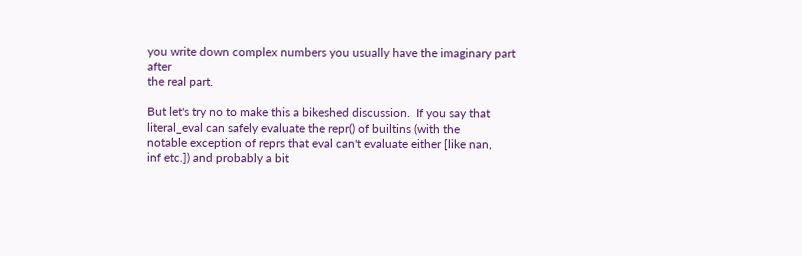you write down complex numbers you usually have the imaginary part after
the real part.

But let's try no to make this a bikeshed discussion.  If you say that
literal_eval can safely evaluate the repr() of builtins (with the
notable exception of reprs that eval can't evaluate either [like nan,
inf etc.]) and probably a bit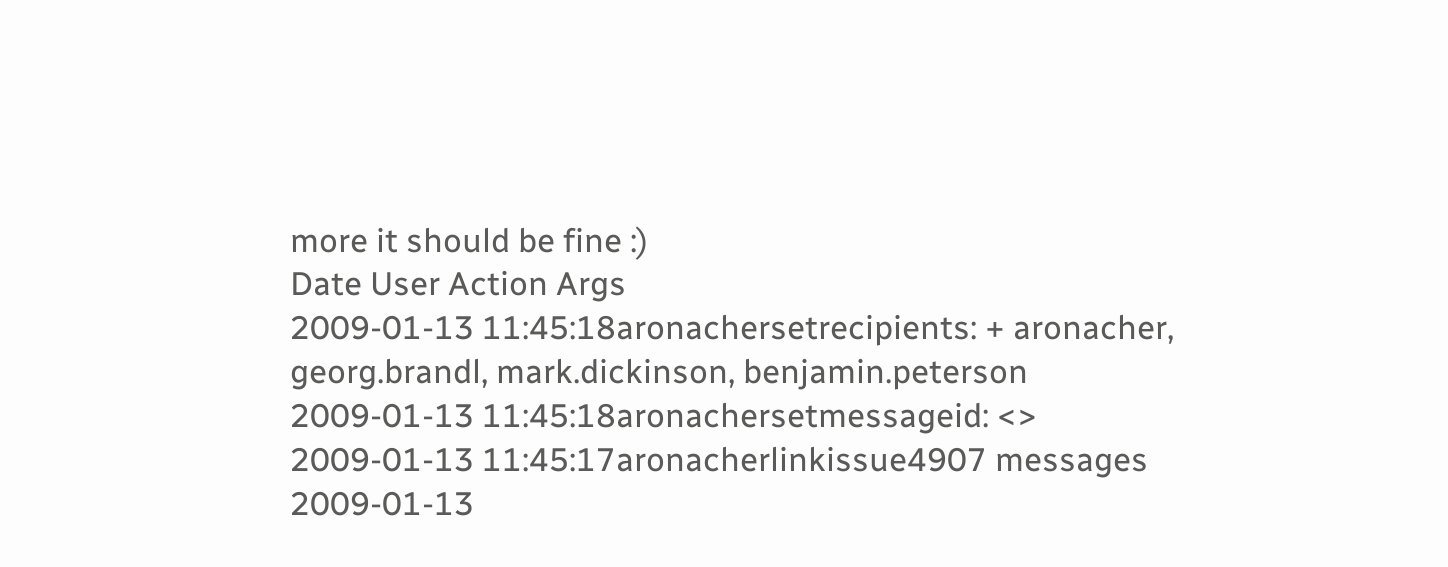more it should be fine :)
Date User Action Args
2009-01-13 11:45:18aronachersetrecipients: + aronacher, georg.brandl, mark.dickinson, benjamin.peterson
2009-01-13 11:45:18aronachersetmessageid: <>
2009-01-13 11:45:17aronacherlinkissue4907 messages
2009-01-13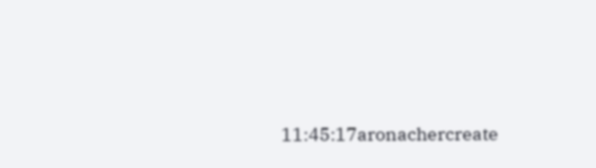11:45:17aronachercreate